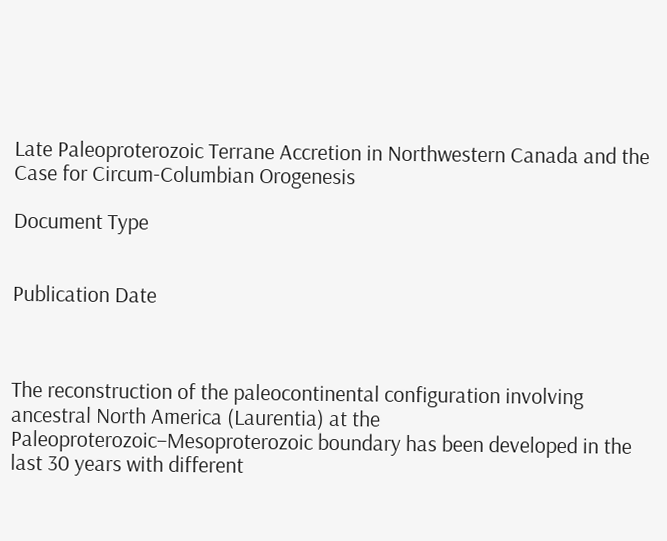Late Paleoproterozoic Terrane Accretion in Northwestern Canada and the Case for Circum-Columbian Orogenesis

Document Type


Publication Date



The reconstruction of the paleocontinental configuration involving ancestral North America (Laurentia) at the Paleoproterozoic–Mesoproterozoic boundary has been developed in the last 30 years with different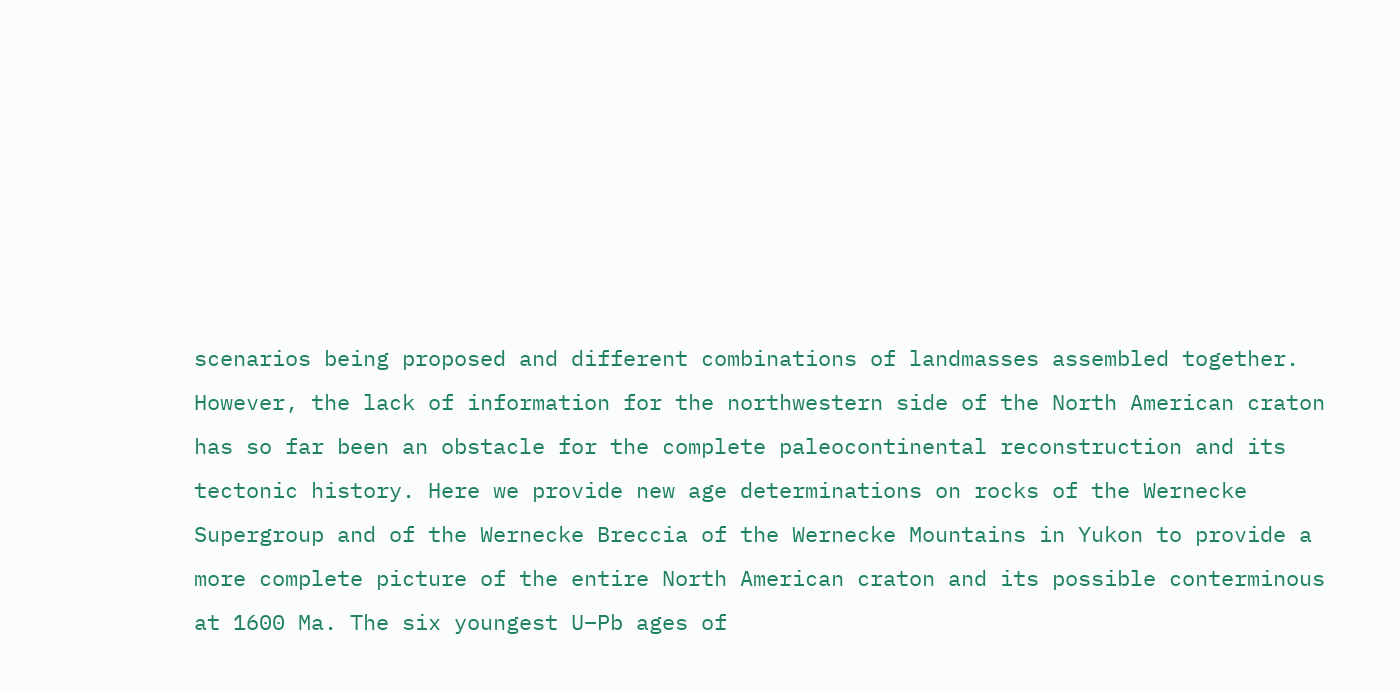scenarios being proposed and different combinations of landmasses assembled together. However, the lack of information for the northwestern side of the North American craton has so far been an obstacle for the complete paleocontinental reconstruction and its tectonic history. Here we provide new age determinations on rocks of the Wernecke Supergroup and of the Wernecke Breccia of the Wernecke Mountains in Yukon to provide a more complete picture of the entire North American craton and its possible conterminous at 1600 Ma. The six youngest U–Pb ages of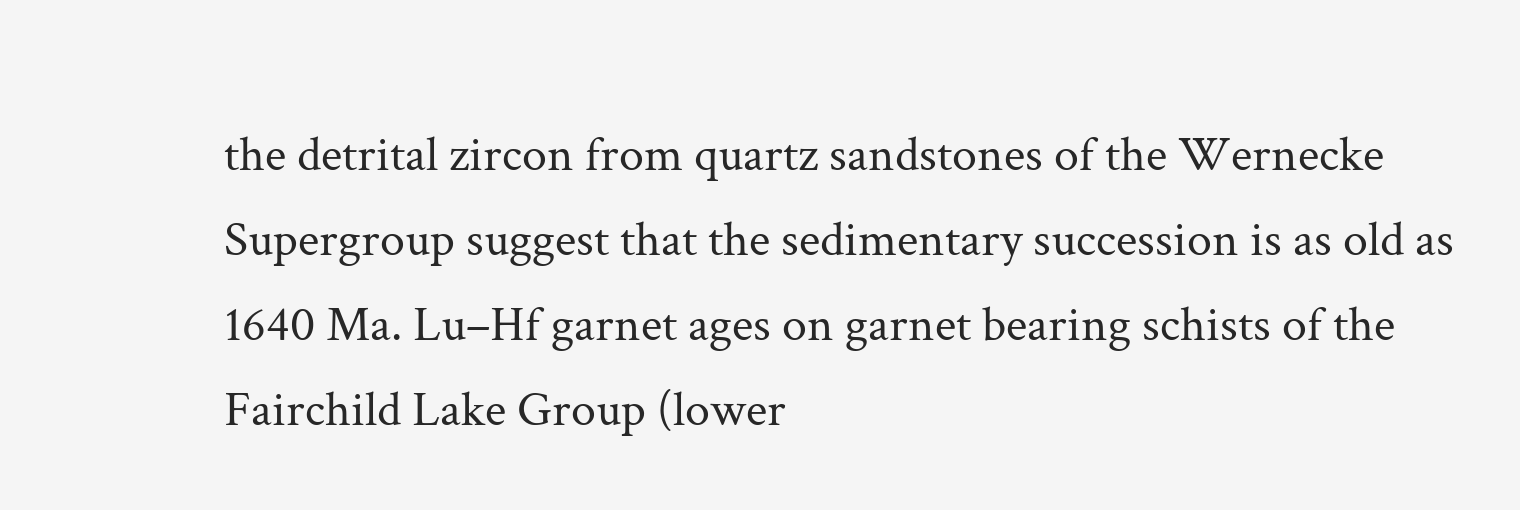the detrital zircon from quartz sandstones of the Wernecke Supergroup suggest that the sedimentary succession is as old as 1640 Ma. Lu–Hf garnet ages on garnet bearing schists of the Fairchild Lake Group (lower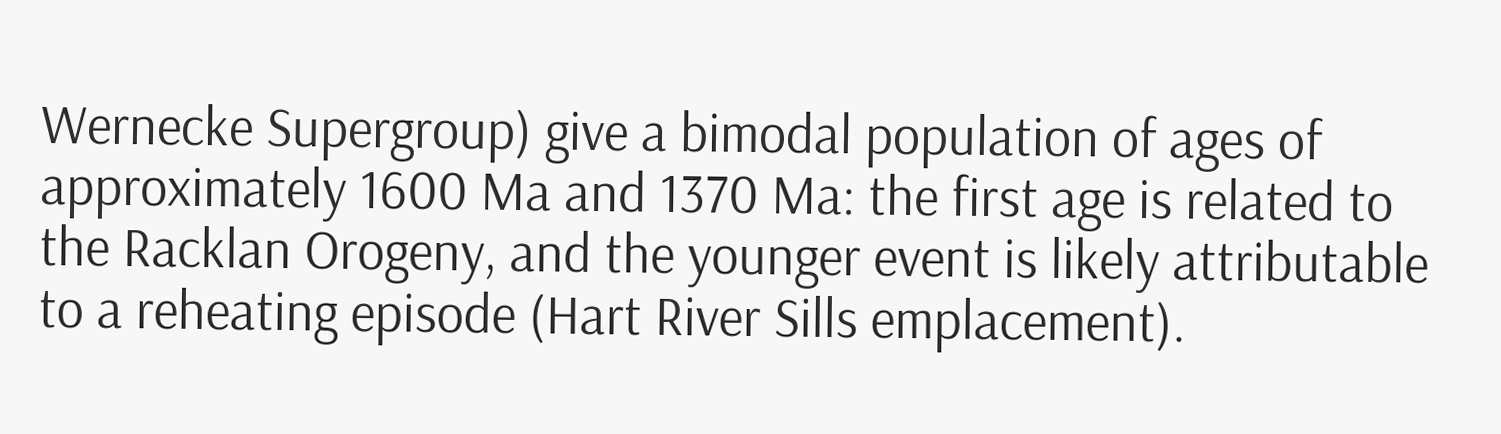Wernecke Supergroup) give a bimodal population of ages of approximately 1600 Ma and 1370 Ma: the first age is related to the Racklan Orogeny, and the younger event is likely attributable to a reheating episode (Hart River Sills emplacement).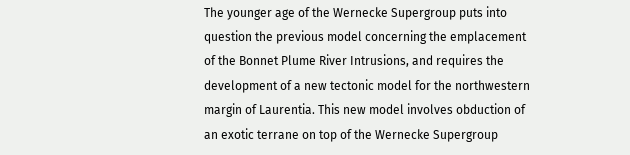The younger age of the Wernecke Supergroup puts into question the previous model concerning the emplacement of the Bonnet Plume River Intrusions, and requires the development of a new tectonic model for the northwestern margin of Laurentia. This new model involves obduction of an exotic terrane on top of the Wernecke Supergroup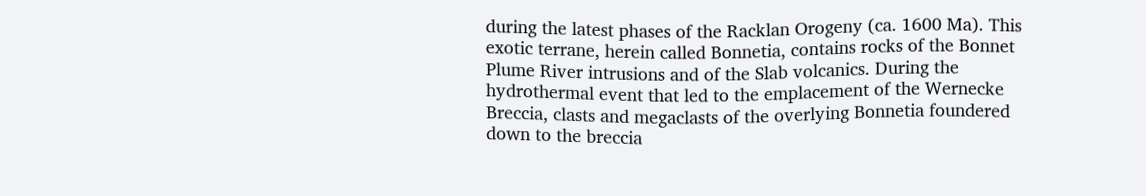during the latest phases of the Racklan Orogeny (ca. 1600 Ma). This exotic terrane, herein called Bonnetia, contains rocks of the Bonnet Plume River intrusions and of the Slab volcanics. During the hydrothermal event that led to the emplacement of the Wernecke Breccia, clasts and megaclasts of the overlying Bonnetia foundered down to the breccia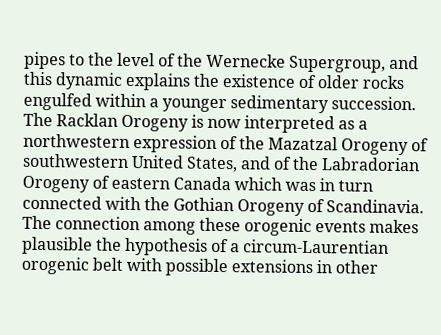pipes to the level of the Wernecke Supergroup, and this dynamic explains the existence of older rocks engulfed within a younger sedimentary succession. The Racklan Orogeny is now interpreted as a northwestern expression of the Mazatzal Orogeny of southwestern United States, and of the Labradorian Orogeny of eastern Canada which was in turn connected with the Gothian Orogeny of Scandinavia. The connection among these orogenic events makes plausible the hypothesis of a circum-Laurentian orogenic belt with possible extensions in other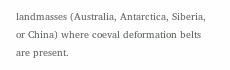landmasses (Australia, Antarctica, Siberia, or China) where coeval deformation belts are present.